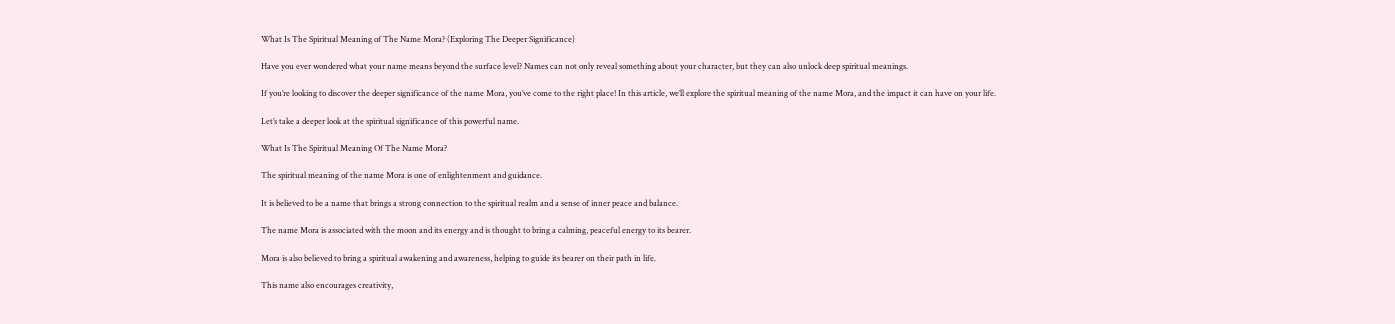What Is The Spiritual Meaning of The Name Mora? (Exploring The Deeper Significance)

Have you ever wondered what your name means beyond the surface level? Names can not only reveal something about your character, but they can also unlock deep spiritual meanings.

If you’re looking to discover the deeper significance of the name Mora, you’ve come to the right place! In this article, we’ll explore the spiritual meaning of the name Mora, and the impact it can have on your life.

Let’s take a deeper look at the spiritual significance of this powerful name.

What Is The Spiritual Meaning Of The Name Mora?

The spiritual meaning of the name Mora is one of enlightenment and guidance.

It is believed to be a name that brings a strong connection to the spiritual realm and a sense of inner peace and balance.

The name Mora is associated with the moon and its energy and is thought to bring a calming, peaceful energy to its bearer.

Mora is also believed to bring a spiritual awakening and awareness, helping to guide its bearer on their path in life.

This name also encourages creativity,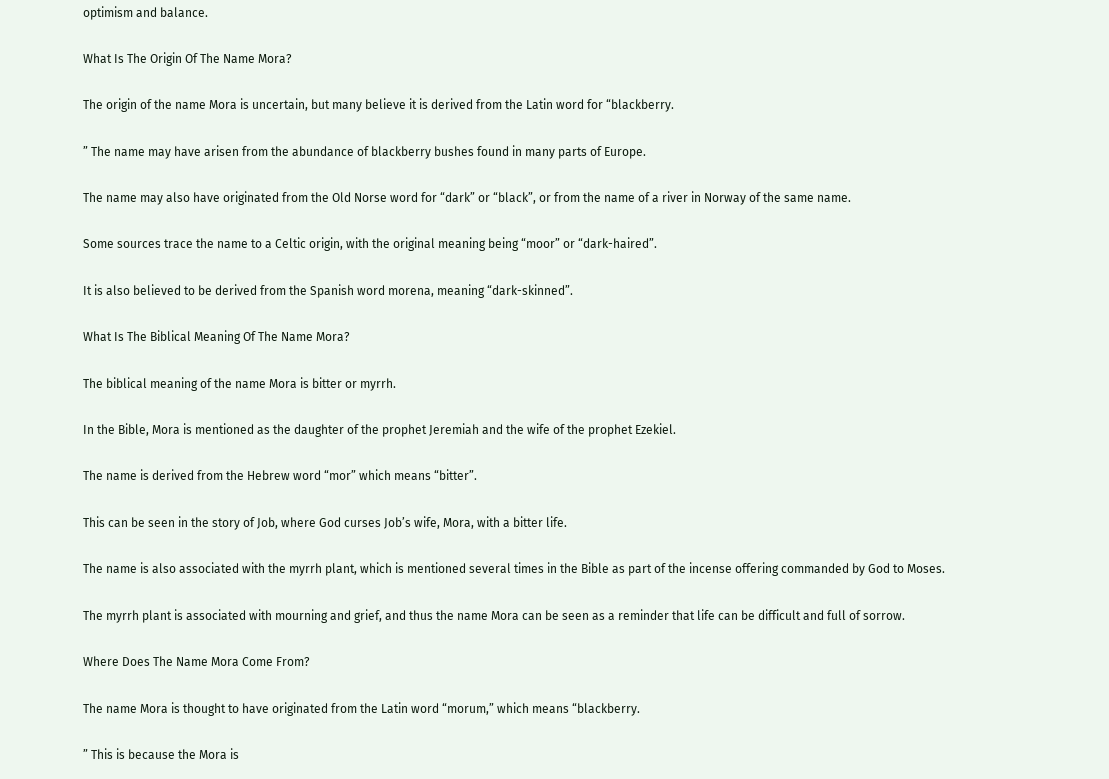optimism and balance.

What Is The Origin Of The Name Mora?

The origin of the name Mora is uncertain, but many believe it is derived from the Latin word for “blackberry.

” The name may have arisen from the abundance of blackberry bushes found in many parts of Europe.

The name may also have originated from the Old Norse word for “dark” or “black”, or from the name of a river in Norway of the same name.

Some sources trace the name to a Celtic origin, with the original meaning being “moor” or “dark-haired”.

It is also believed to be derived from the Spanish word morena, meaning “dark-skinned”.

What Is The Biblical Meaning Of The Name Mora?

The biblical meaning of the name Mora is bitter or myrrh.

In the Bible, Mora is mentioned as the daughter of the prophet Jeremiah and the wife of the prophet Ezekiel.

The name is derived from the Hebrew word “mor” which means “bitter”.

This can be seen in the story of Job, where God curses Job’s wife, Mora, with a bitter life.

The name is also associated with the myrrh plant, which is mentioned several times in the Bible as part of the incense offering commanded by God to Moses.

The myrrh plant is associated with mourning and grief, and thus the name Mora can be seen as a reminder that life can be difficult and full of sorrow.

Where Does The Name Mora Come From?

The name Mora is thought to have originated from the Latin word “morum,” which means “blackberry.

” This is because the Mora is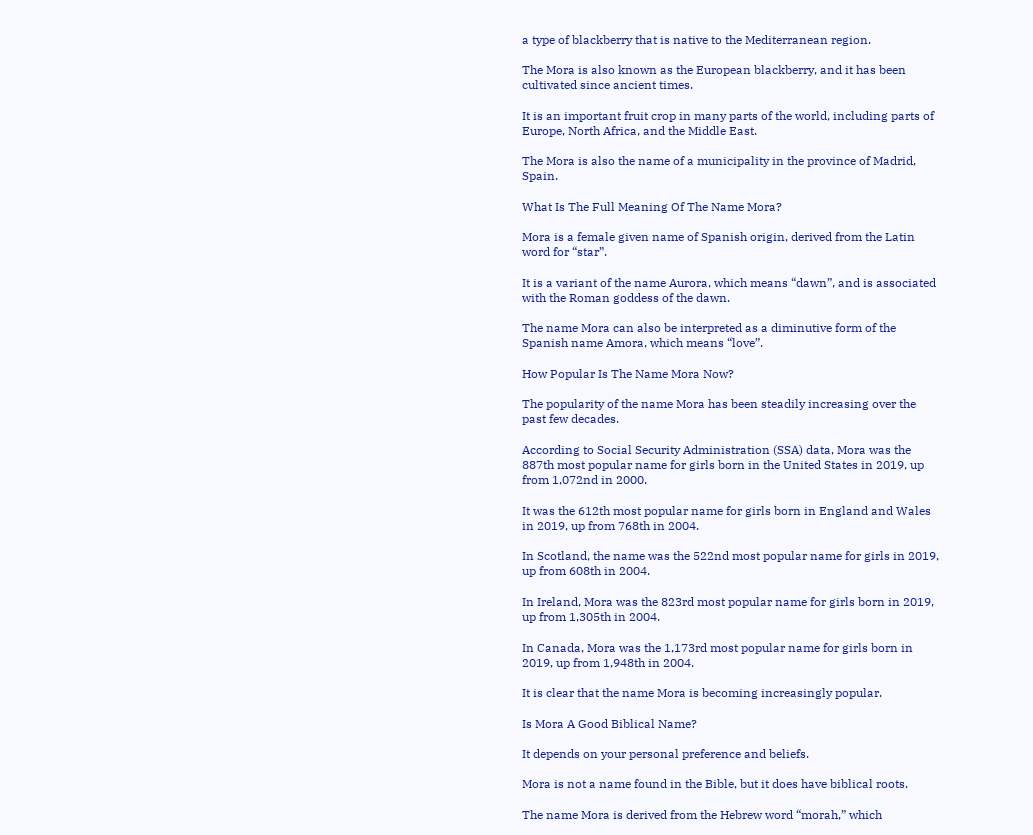a type of blackberry that is native to the Mediterranean region.

The Mora is also known as the European blackberry, and it has been cultivated since ancient times.

It is an important fruit crop in many parts of the world, including parts of Europe, North Africa, and the Middle East.

The Mora is also the name of a municipality in the province of Madrid, Spain.

What Is The Full Meaning Of The Name Mora?

Mora is a female given name of Spanish origin, derived from the Latin word for “star”.

It is a variant of the name Aurora, which means “dawn”, and is associated with the Roman goddess of the dawn.

The name Mora can also be interpreted as a diminutive form of the Spanish name Amora, which means “love”.

How Popular Is The Name Mora Now?

The popularity of the name Mora has been steadily increasing over the past few decades.

According to Social Security Administration (SSA) data, Mora was the 887th most popular name for girls born in the United States in 2019, up from 1,072nd in 2000.

It was the 612th most popular name for girls born in England and Wales in 2019, up from 768th in 2004.

In Scotland, the name was the 522nd most popular name for girls in 2019, up from 608th in 2004.

In Ireland, Mora was the 823rd most popular name for girls born in 2019, up from 1,305th in 2004.

In Canada, Mora was the 1,173rd most popular name for girls born in 2019, up from 1,948th in 2004.

It is clear that the name Mora is becoming increasingly popular.

Is Mora A Good Biblical Name?

It depends on your personal preference and beliefs.

Mora is not a name found in the Bible, but it does have biblical roots.

The name Mora is derived from the Hebrew word “morah,” which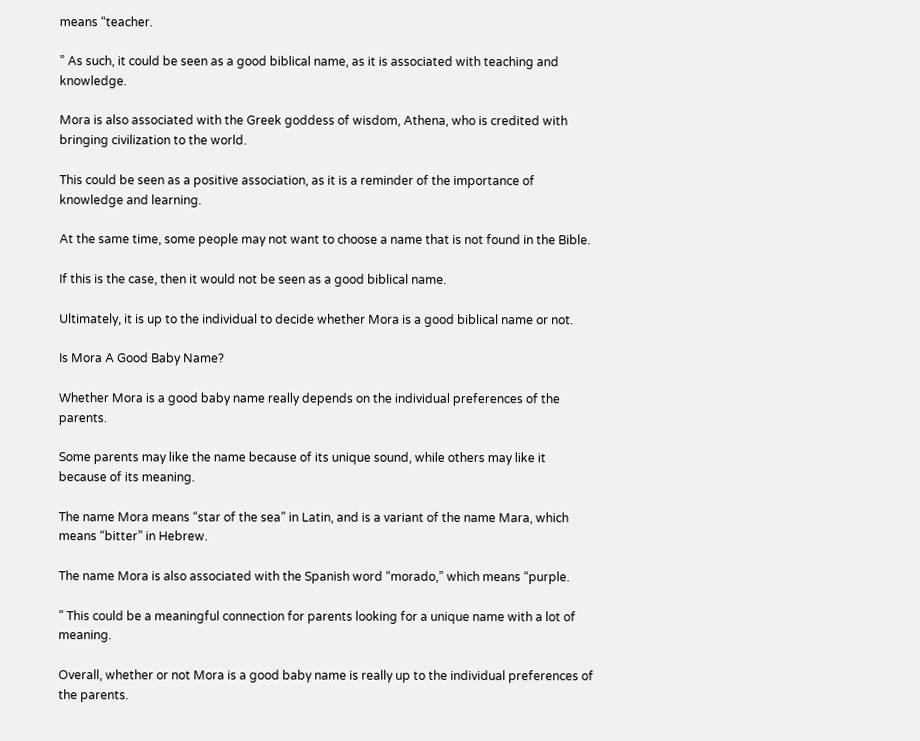means “teacher.

” As such, it could be seen as a good biblical name, as it is associated with teaching and knowledge.

Mora is also associated with the Greek goddess of wisdom, Athena, who is credited with bringing civilization to the world.

This could be seen as a positive association, as it is a reminder of the importance of knowledge and learning.

At the same time, some people may not want to choose a name that is not found in the Bible.

If this is the case, then it would not be seen as a good biblical name.

Ultimately, it is up to the individual to decide whether Mora is a good biblical name or not.

Is Mora A Good Baby Name?

Whether Mora is a good baby name really depends on the individual preferences of the parents.

Some parents may like the name because of its unique sound, while others may like it because of its meaning.

The name Mora means “star of the sea” in Latin, and is a variant of the name Mara, which means “bitter” in Hebrew.

The name Mora is also associated with the Spanish word “morado,” which means “purple.

” This could be a meaningful connection for parents looking for a unique name with a lot of meaning.

Overall, whether or not Mora is a good baby name is really up to the individual preferences of the parents.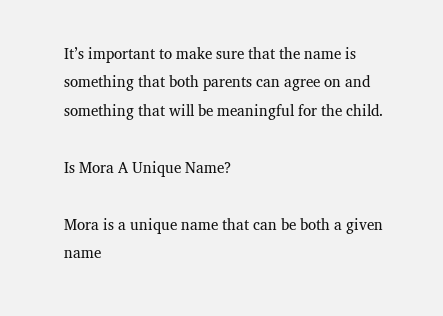It’s important to make sure that the name is something that both parents can agree on and something that will be meaningful for the child.

Is Mora A Unique Name?

Mora is a unique name that can be both a given name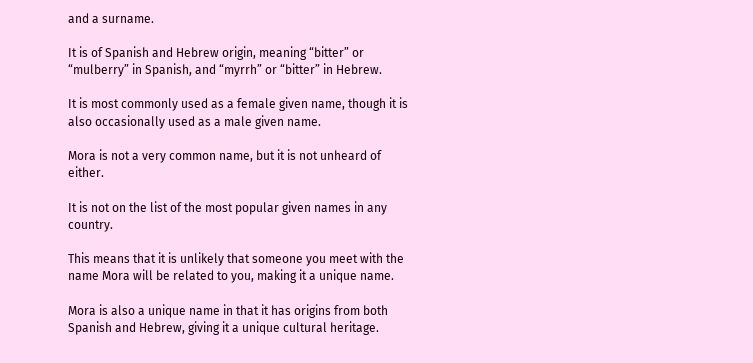and a surname.

It is of Spanish and Hebrew origin, meaning “bitter” or “mulberry” in Spanish, and “myrrh” or “bitter” in Hebrew.

It is most commonly used as a female given name, though it is also occasionally used as a male given name.

Mora is not a very common name, but it is not unheard of either.

It is not on the list of the most popular given names in any country.

This means that it is unlikely that someone you meet with the name Mora will be related to you, making it a unique name.

Mora is also a unique name in that it has origins from both Spanish and Hebrew, giving it a unique cultural heritage.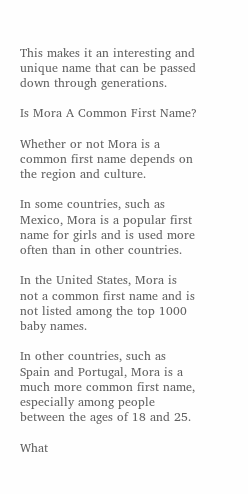This makes it an interesting and unique name that can be passed down through generations.

Is Mora A Common First Name?

Whether or not Mora is a common first name depends on the region and culture.

In some countries, such as Mexico, Mora is a popular first name for girls and is used more often than in other countries.

In the United States, Mora is not a common first name and is not listed among the top 1000 baby names.

In other countries, such as Spain and Portugal, Mora is a much more common first name, especially among people between the ages of 18 and 25.

What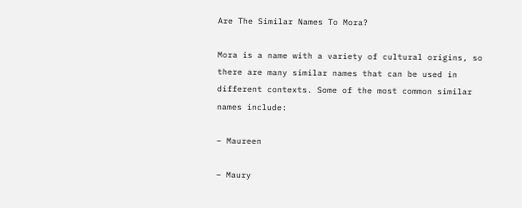Are The Similar Names To Mora?

Mora is a name with a variety of cultural origins, so there are many similar names that can be used in different contexts. Some of the most common similar names include:

– Maureen

– Maury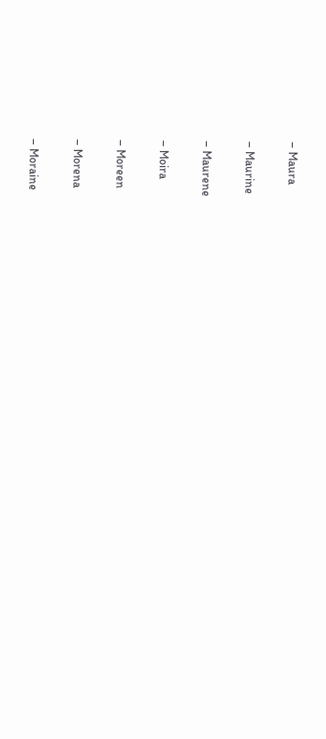– Maura

– Maurine

– Maurene

– Moira

– Moreen

– Morena

– Moraine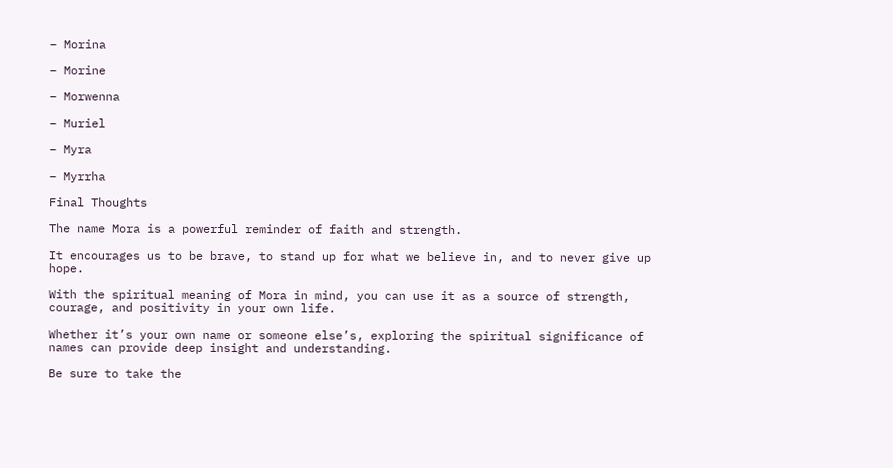– Morina

– Morine

– Morwenna

– Muriel

– Myra

– Myrrha

Final Thoughts

The name Mora is a powerful reminder of faith and strength.

It encourages us to be brave, to stand up for what we believe in, and to never give up hope.

With the spiritual meaning of Mora in mind, you can use it as a source of strength, courage, and positivity in your own life.

Whether it’s your own name or someone else’s, exploring the spiritual significance of names can provide deep insight and understanding.

Be sure to take the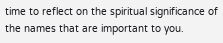time to reflect on the spiritual significance of the names that are important to you.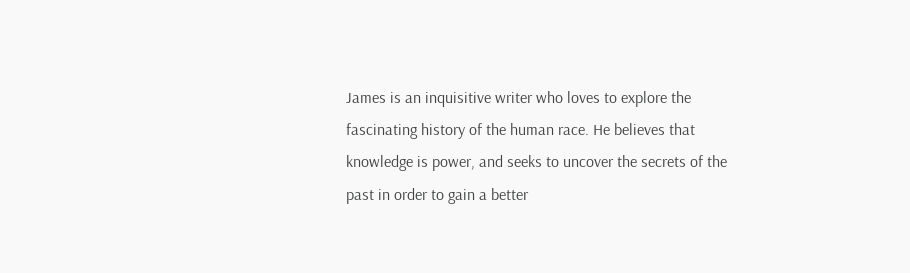James is an inquisitive writer who loves to explore the fascinating history of the human race. He believes that knowledge is power, and seeks to uncover the secrets of the past in order to gain a better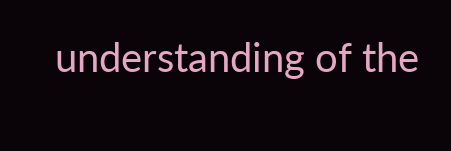understanding of the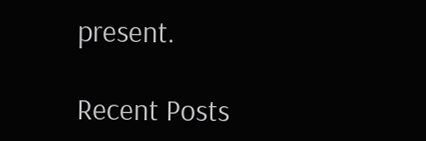present.

Recent Posts